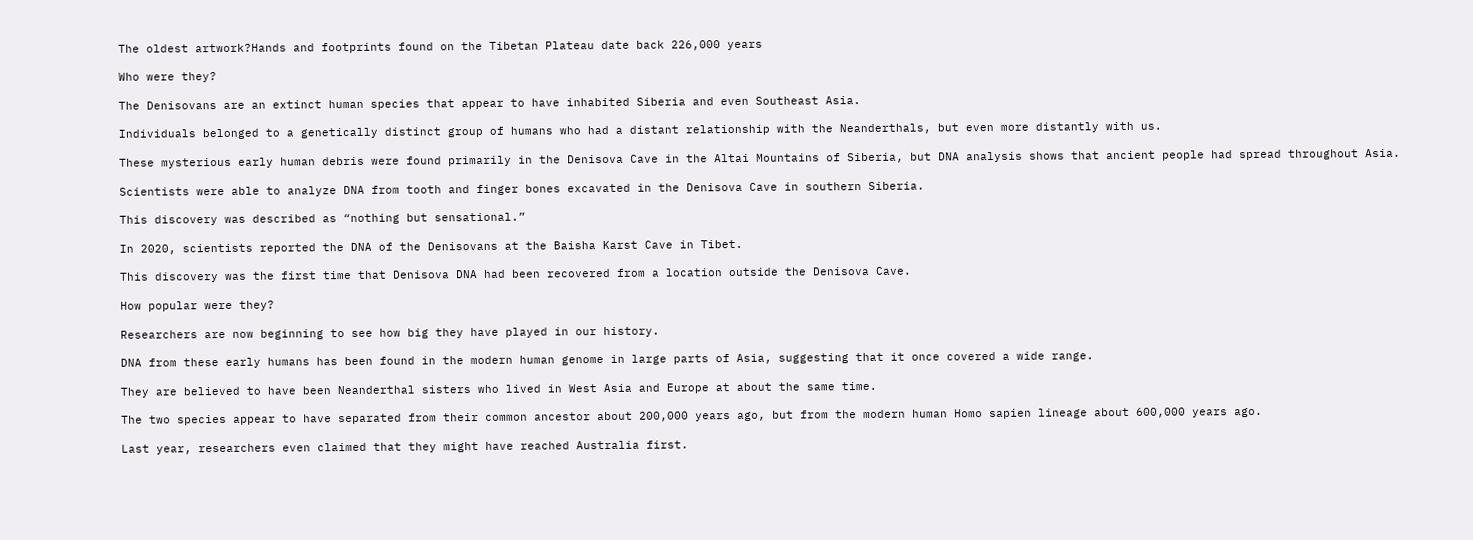The oldest artwork?Hands and footprints found on the Tibetan Plateau date back 226,000 years

Who were they?

The Denisovans are an extinct human species that appear to have inhabited Siberia and even Southeast Asia.

Individuals belonged to a genetically distinct group of humans who had a distant relationship with the Neanderthals, but even more distantly with us.

These mysterious early human debris were found primarily in the Denisova Cave in the Altai Mountains of Siberia, but DNA analysis shows that ancient people had spread throughout Asia.

Scientists were able to analyze DNA from tooth and finger bones excavated in the Denisova Cave in southern Siberia.

This discovery was described as “nothing but sensational.”

In 2020, scientists reported the DNA of the Denisovans at the Baisha Karst Cave in Tibet.

This discovery was the first time that Denisova DNA had been recovered from a location outside the Denisova Cave.

How popular were they?

Researchers are now beginning to see how big they have played in our history.

DNA from these early humans has been found in the modern human genome in large parts of Asia, suggesting that it once covered a wide range.

They are believed to have been Neanderthal sisters who lived in West Asia and Europe at about the same time.

The two species appear to have separated from their common ancestor about 200,000 years ago, but from the modern human Homo sapien lineage about 600,000 years ago.

Last year, researchers even claimed that they might have reached Australia first.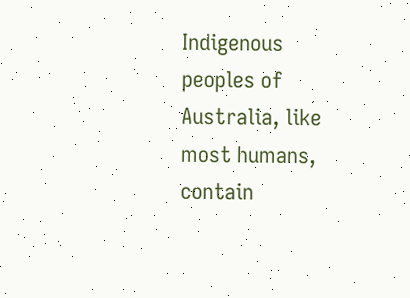Indigenous peoples of Australia, like most humans, contain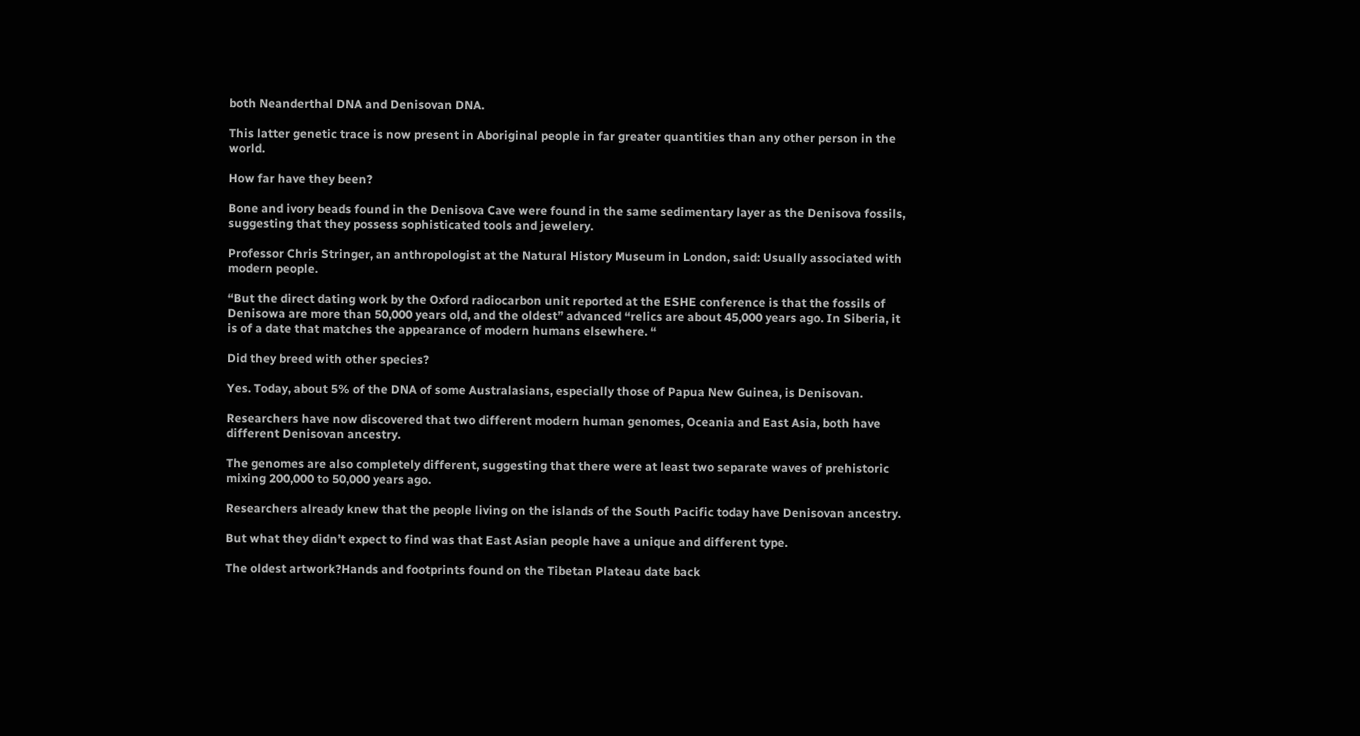both Neanderthal DNA and Denisovan DNA.

This latter genetic trace is now present in Aboriginal people in far greater quantities than any other person in the world.

How far have they been?

Bone and ivory beads found in the Denisova Cave were found in the same sedimentary layer as the Denisova fossils, suggesting that they possess sophisticated tools and jewelery.

Professor Chris Stringer, an anthropologist at the Natural History Museum in London, said: Usually associated with modern people.

“But the direct dating work by the Oxford radiocarbon unit reported at the ESHE conference is that the fossils of Denisowa are more than 50,000 years old, and the oldest” advanced “relics are about 45,000 years ago. In Siberia, it is of a date that matches the appearance of modern humans elsewhere. “

Did they breed with other species?

Yes. Today, about 5% of the DNA of some Australasians, especially those of Papua New Guinea, is Denisovan.

Researchers have now discovered that two different modern human genomes, Oceania and East Asia, both have different Denisovan ancestry.

The genomes are also completely different, suggesting that there were at least two separate waves of prehistoric mixing 200,000 to 50,000 years ago.

Researchers already knew that the people living on the islands of the South Pacific today have Denisovan ancestry.

But what they didn’t expect to find was that East Asian people have a unique and different type.

The oldest artwork?Hands and footprints found on the Tibetan Plateau date back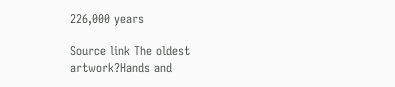226,000 years

Source link The oldest artwork?Hands and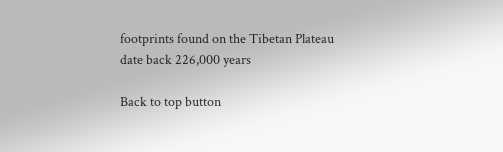footprints found on the Tibetan Plateau date back 226,000 years

Back to top button